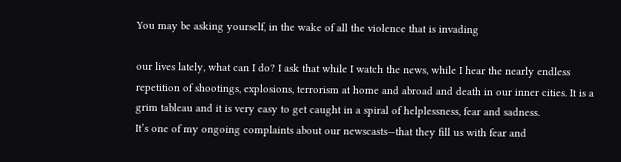You may be asking yourself, in the wake of all the violence that is invading

our lives lately, what can I do? I ask that while I watch the news, while I hear the nearly endless repetition of shootings, explosions, terrorism at home and abroad and death in our inner cities. It is a grim tableau and it is very easy to get caught in a spiral of helplessness, fear and sadness.
It’s one of my ongoing complaints about our newscasts—that they fill us with fear and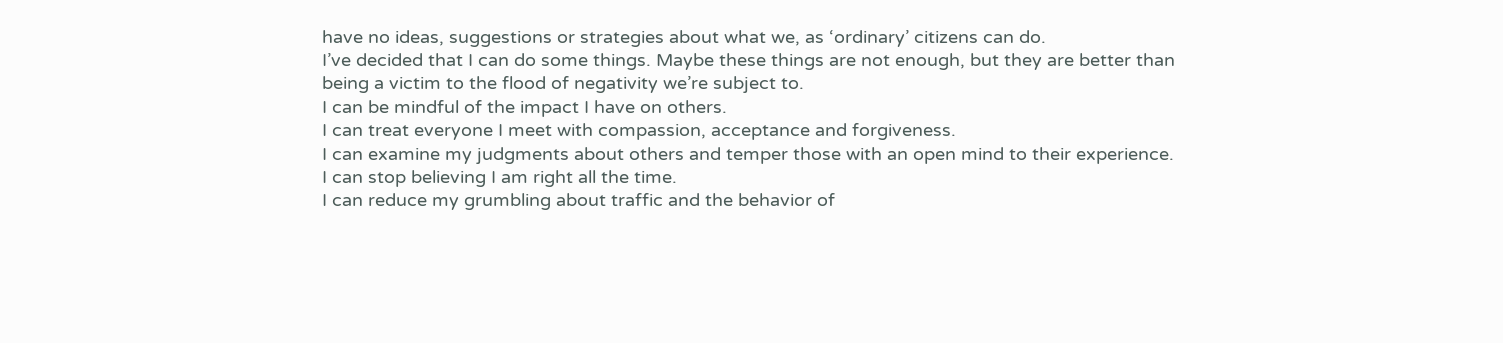have no ideas, suggestions or strategies about what we, as ‘ordinary’ citizens can do.
I’ve decided that I can do some things. Maybe these things are not enough, but they are better than being a victim to the flood of negativity we’re subject to.
I can be mindful of the impact I have on others.
I can treat everyone I meet with compassion, acceptance and forgiveness.
I can examine my judgments about others and temper those with an open mind to their experience.
I can stop believing I am right all the time.
I can reduce my grumbling about traffic and the behavior of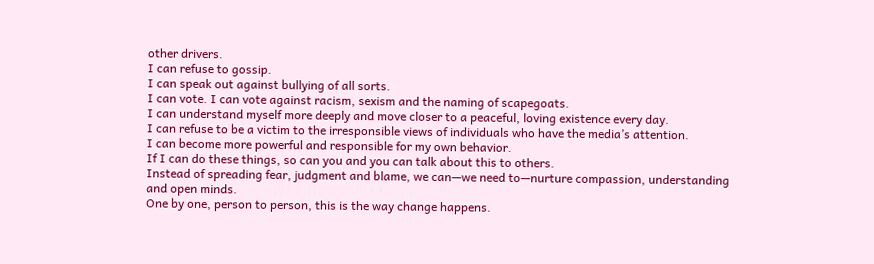other drivers.
I can refuse to gossip.
I can speak out against bullying of all sorts.
I can vote. I can vote against racism, sexism and the naming of scapegoats.
I can understand myself more deeply and move closer to a peaceful, loving existence every day.
I can refuse to be a victim to the irresponsible views of individuals who have the media’s attention.
I can become more powerful and responsible for my own behavior.
If I can do these things, so can you and you can talk about this to others.
Instead of spreading fear, judgment and blame, we can—we need to—nurture compassion, understanding and open minds.
One by one, person to person, this is the way change happens.